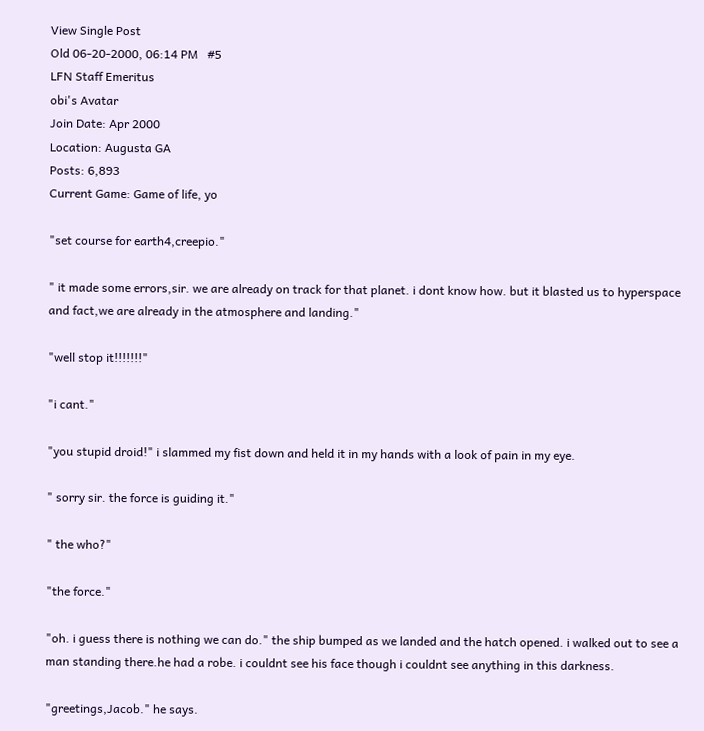View Single Post
Old 06-20-2000, 06:14 PM   #5
LFN Staff Emeritus
obi's Avatar
Join Date: Apr 2000
Location: Augusta GA
Posts: 6,893
Current Game: Game of life, yo

"set course for earth4,creepio."

" it made some errors,sir. we are already on track for that planet. i dont know how. but it blasted us to hyperspace and fact,we are already in the atmosphere and landing."

"well stop it!!!!!!!"

"i cant."

"you stupid droid!" i slammed my fist down and held it in my hands with a look of pain in my eye.

" sorry sir. the force is guiding it."

" the who?"

"the force."

"oh. i guess there is nothing we can do." the ship bumped as we landed and the hatch opened. i walked out to see a man standing there.he had a robe. i couldnt see his face though i couldnt see anything in this darkness.

"greetings,Jacob." he says.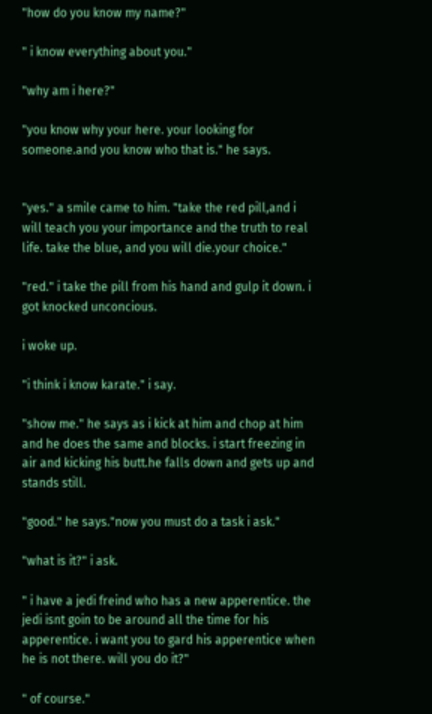"how do you know my name?"

" i know everything about you."

"why am i here?"

"you know why your here. your looking for someone.and you know who that is." he says.


"yes." a smile came to him. "take the red pill,and i will teach you your importance and the truth to real life. take the blue, and you will die.your choice."

"red." i take the pill from his hand and gulp it down. i got knocked unconcious.

i woke up.

"i think i know karate." i say.

"show me." he says as i kick at him and chop at him and he does the same and blocks. i start freezing in air and kicking his butt.he falls down and gets up and stands still.

"good." he says."now you must do a task i ask."

"what is it?" i ask.

" i have a jedi freind who has a new apperentice. the jedi isnt goin to be around all the time for his apperentice. i want you to gard his apperentice when he is not there. will you do it?"

" of course."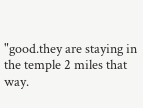"good.they are staying in the temple 2 miles that way.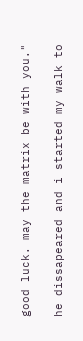good luck. may the matrix be with you."

he dissapeared and i started my walk to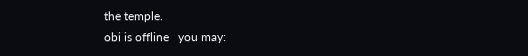the temple.
obi is offline   you may: